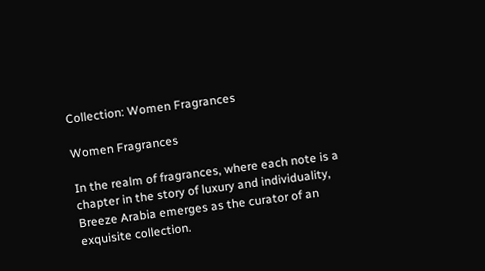Collection: Women Fragrances

Women Fragrances

In the realm of fragrances, where each note is a chapter in the story of luxury and individuality, Breeze Arabia emerges as the curator of an exquisite collection.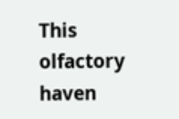This olfactory haven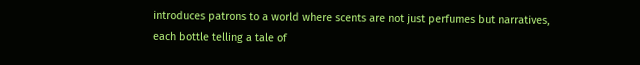introduces patrons to a world where scents are not just perfumes but narratives, each bottle telling a tale of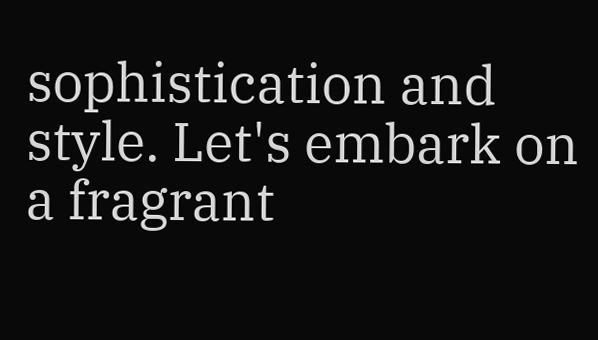sophistication and style. Let's embark on a fragrant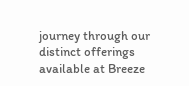journey through our distinct offerings available at Breeze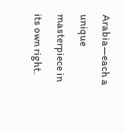Arabia—each a unique masterpiece in its own right.